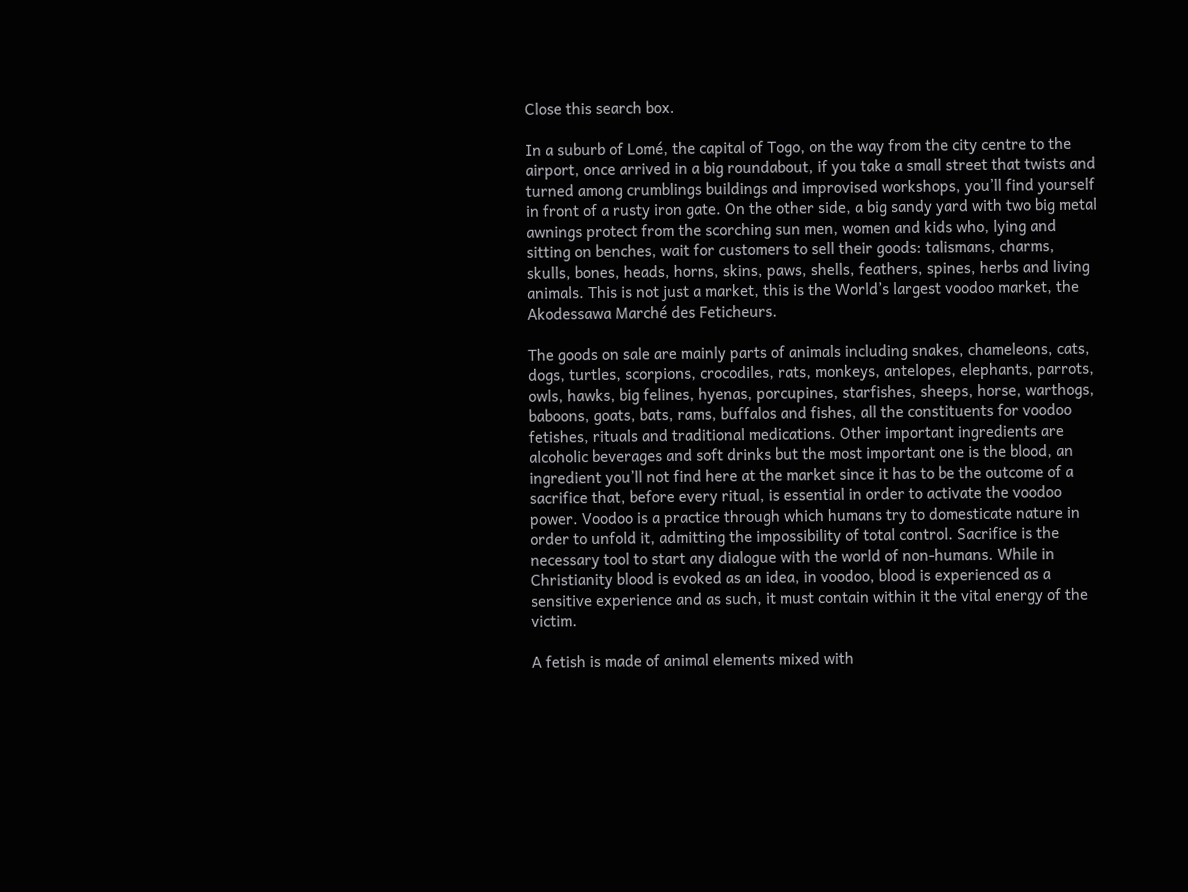Close this search box.

In a suburb of Lomé, the capital of Togo, on the way from the city centre to the airport, once arrived in a big roundabout, if you take a small street that twists and turned among crumblings buildings and improvised workshops, you’ll find yourself in front of a rusty iron gate. On the other side, a big sandy yard with two big metal awnings protect from the scorching sun men, women and kids who, lying and sitting on benches, wait for customers to sell their goods: talismans, charms, skulls, bones, heads, horns, skins, paws, shells, feathers, spines, herbs and living animals. This is not just a market, this is the World’s largest voodoo market, the Akodessawa Marché des Feticheurs.

The goods on sale are mainly parts of animals including snakes, chameleons, cats, dogs, turtles, scorpions, crocodiles, rats, monkeys, antelopes, elephants, parrots, owls, hawks, big felines, hyenas, porcupines, starfishes, sheeps, horse, warthogs, baboons, goats, bats, rams, buffalos and fishes, all the constituents for voodoo fetishes, rituals and traditional medications. Other important ingredients are alcoholic beverages and soft drinks but the most important one is the blood, an ingredient you’ll not find here at the market since it has to be the outcome of a sacrifice that, before every ritual, is essential in order to activate the voodoo power. Voodoo is a practice through which humans try to domesticate nature in order to unfold it, admitting the impossibility of total control. Sacrifice is the necessary tool to start any dialogue with the world of non-humans. While in Christianity blood is evoked as an idea, in voodoo, blood is experienced as a sensitive experience and as such, it must contain within it the vital energy of the victim.

A fetish is made of animal elements mixed with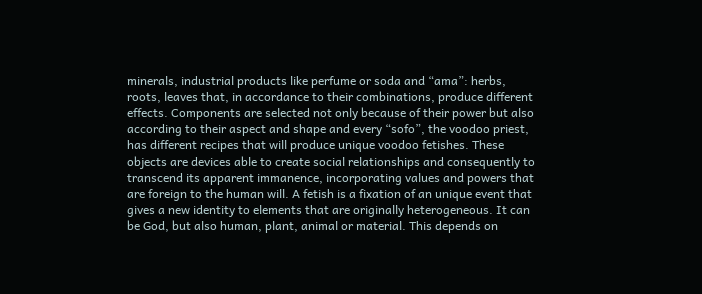minerals, industrial products like perfume or soda and “ama”: herbs, roots, leaves that, in accordance to their combinations, produce different effects. Components are selected not only because of their power but also according to their aspect and shape and every “sofo”, the voodoo priest, has different recipes that will produce unique voodoo fetishes. These objects are devices able to create social relationships and consequently to transcend its apparent immanence, incorporating values and powers that are foreign to the human will. A fetish is a fixation of an unique event that gives a new identity to elements that are originally heterogeneous. It can be God, but also human, plant, animal or material. This depends on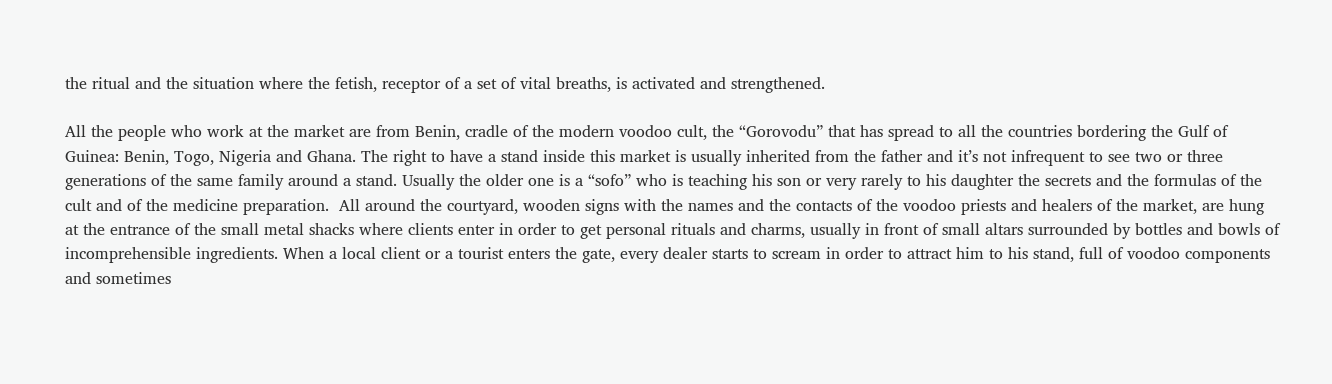the ritual and the situation where the fetish, receptor of a set of vital breaths, is activated and strengthened.

All the people who work at the market are from Benin, cradle of the modern voodoo cult, the “Gorovodu” that has spread to all the countries bordering the Gulf of Guinea: Benin, Togo, Nigeria and Ghana. The right to have a stand inside this market is usually inherited from the father and it’s not infrequent to see two or three generations of the same family around a stand. Usually the older one is a “sofo” who is teaching his son or very rarely to his daughter the secrets and the formulas of the cult and of the medicine preparation.  All around the courtyard, wooden signs with the names and the contacts of the voodoo priests and healers of the market, are hung at the entrance of the small metal shacks where clients enter in order to get personal rituals and charms, usually in front of small altars surrounded by bottles and bowls of incomprehensible ingredients. When a local client or a tourist enters the gate, every dealer starts to scream in order to attract him to his stand, full of voodoo components and sometimes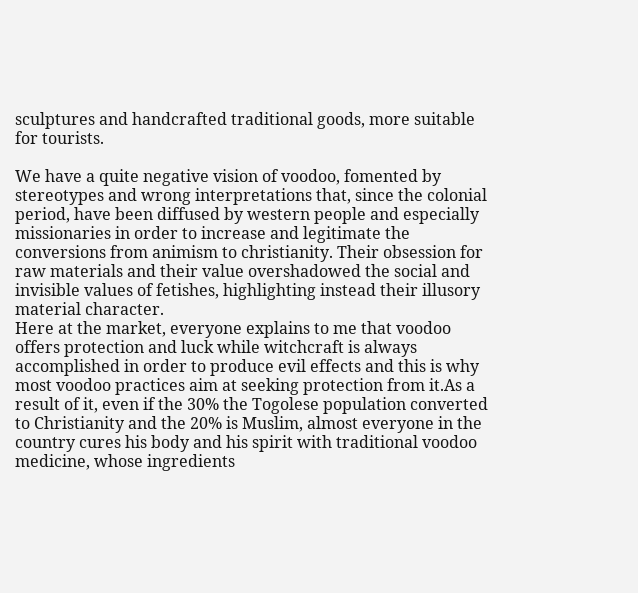sculptures and handcrafted traditional goods, more suitable for tourists.

We have a quite negative vision of voodoo, fomented by stereotypes and wrong interpretations that, since the colonial period, have been diffused by western people and especially missionaries in order to increase and legitimate the conversions from animism to christianity. Their obsession for raw materials and their value overshadowed the social and invisible values of fetishes, highlighting instead their illusory material character.
Here at the market, everyone explains to me that voodoo offers protection and luck while witchcraft is always accomplished in order to produce evil effects and this is why most voodoo practices aim at seeking protection from it.As a result of it, even if the 30% the Togolese population converted to Christianity and the 20% is Muslim, almost everyone in the country cures his body and his spirit with traditional voodoo medicine, whose ingredients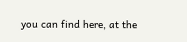you can find here, at the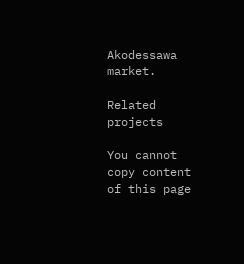Akodessawa market.

Related projects

You cannot copy content of this page